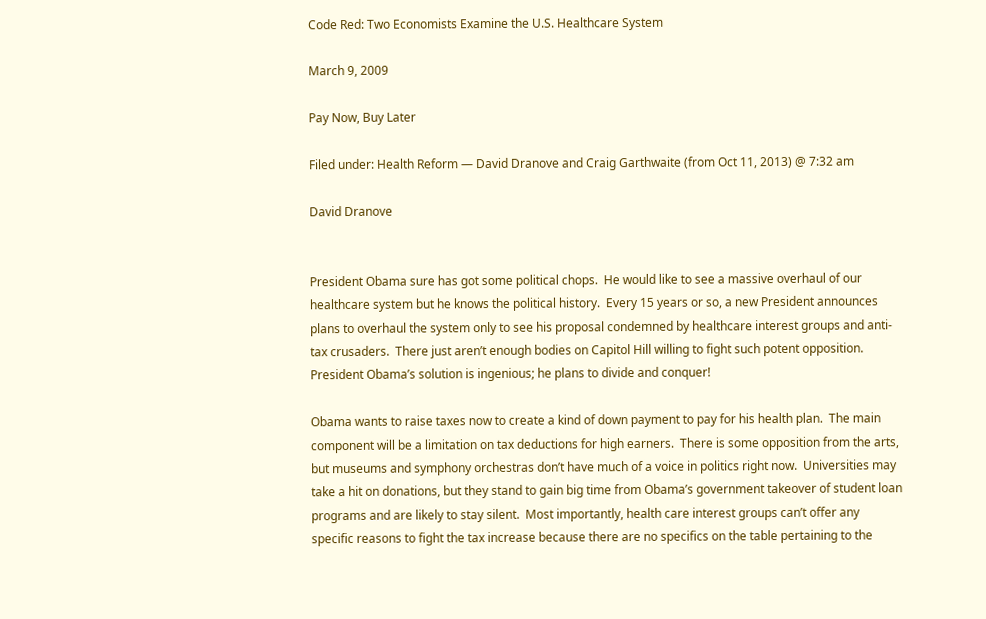Code Red: Two Economists Examine the U.S. Healthcare System

March 9, 2009

Pay Now, Buy Later

Filed under: Health Reform — David Dranove and Craig Garthwaite (from Oct 11, 2013) @ 7:32 am

David Dranove


President Obama sure has got some political chops.  He would like to see a massive overhaul of our healthcare system but he knows the political history.  Every 15 years or so, a new President announces plans to overhaul the system only to see his proposal condemned by healthcare interest groups and anti-tax crusaders.  There just aren’t enough bodies on Capitol Hill willing to fight such potent opposition.  President Obama’s solution is ingenious; he plans to divide and conquer!

Obama wants to raise taxes now to create a kind of down payment to pay for his health plan.  The main component will be a limitation on tax deductions for high earners.  There is some opposition from the arts, but museums and symphony orchestras don’t have much of a voice in politics right now.  Universities may take a hit on donations, but they stand to gain big time from Obama’s government takeover of student loan programs and are likely to stay silent.  Most importantly, health care interest groups can’t offer any specific reasons to fight the tax increase because there are no specifics on the table pertaining to the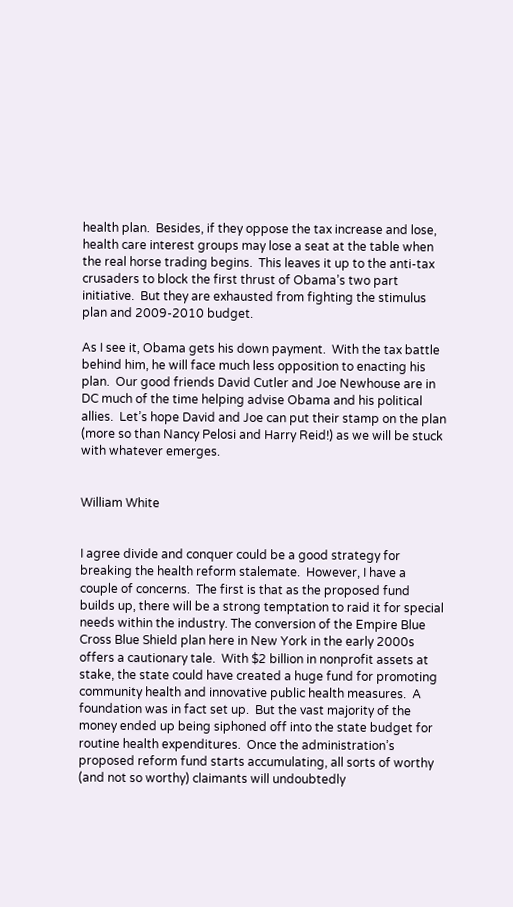health plan.  Besides, if they oppose the tax increase and lose, health care interest groups may lose a seat at the table when the real horse trading begins.  This leaves it up to the anti-tax crusaders to block the first thrust of Obama’s two part initiative.  But they are exhausted from fighting the stimulus plan and 2009-2010 budget.

As I see it, Obama gets his down payment.  With the tax battle behind him, he will face much less opposition to enacting his plan.  Our good friends David Cutler and Joe Newhouse are in DC much of the time helping advise Obama and his political allies.  Let’s hope David and Joe can put their stamp on the plan (more so than Nancy Pelosi and Harry Reid!) as we will be stuck with whatever emerges.


William White


I agree divide and conquer could be a good strategy for breaking the health reform stalemate.  However, I have a couple of concerns.  The first is that as the proposed fund builds up, there will be a strong temptation to raid it for special needs within the industry. The conversion of the Empire Blue Cross Blue Shield plan here in New York in the early 2000s offers a cautionary tale.  With $2 billion in nonprofit assets at stake, the state could have created a huge fund for promoting community health and innovative public health measures.  A foundation was in fact set up.  But the vast majority of the money ended up being siphoned off into the state budget for routine health expenditures.  Once the administration’s proposed reform fund starts accumulating, all sorts of worthy (and not so worthy) claimants will undoubtedly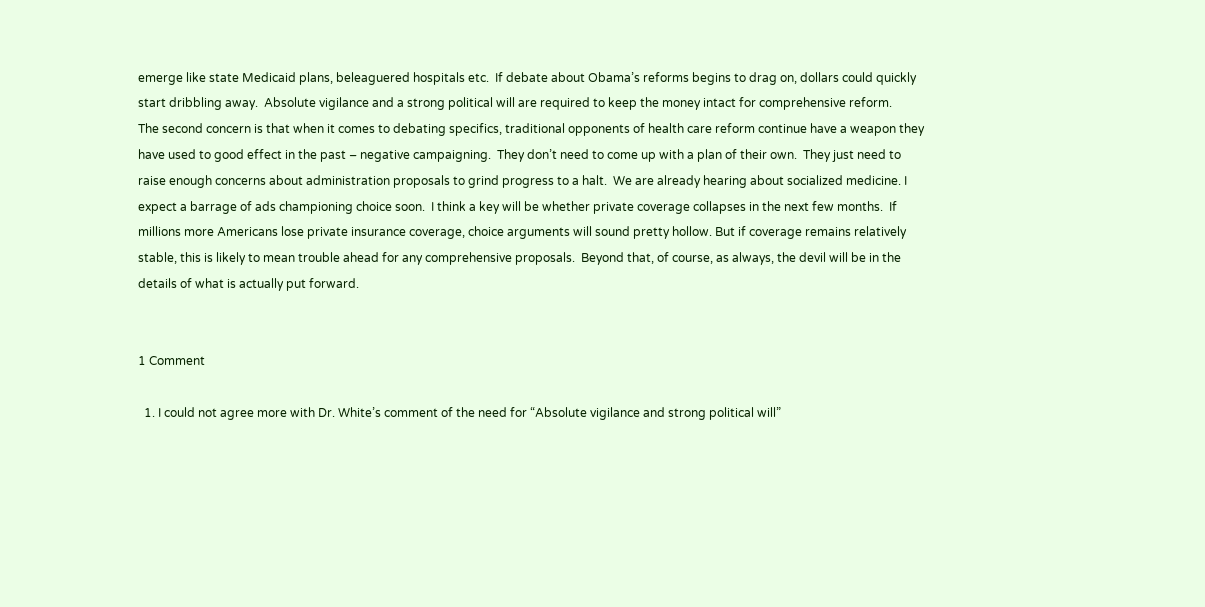emerge like state Medicaid plans, beleaguered hospitals etc.  If debate about Obama’s reforms begins to drag on, dollars could quickly start dribbling away.  Absolute vigilance and a strong political will are required to keep the money intact for comprehensive reform.
The second concern is that when it comes to debating specifics, traditional opponents of health care reform continue have a weapon they have used to good effect in the past – negative campaigning.  They don’t need to come up with a plan of their own.  They just need to raise enough concerns about administration proposals to grind progress to a halt.  We are already hearing about socialized medicine. I expect a barrage of ads championing choice soon.  I think a key will be whether private coverage collapses in the next few months.  If millions more Americans lose private insurance coverage, choice arguments will sound pretty hollow. But if coverage remains relatively stable, this is likely to mean trouble ahead for any comprehensive proposals.  Beyond that, of course, as always, the devil will be in the details of what is actually put forward.


1 Comment

  1. I could not agree more with Dr. White’s comment of the need for “Absolute vigilance and strong political will”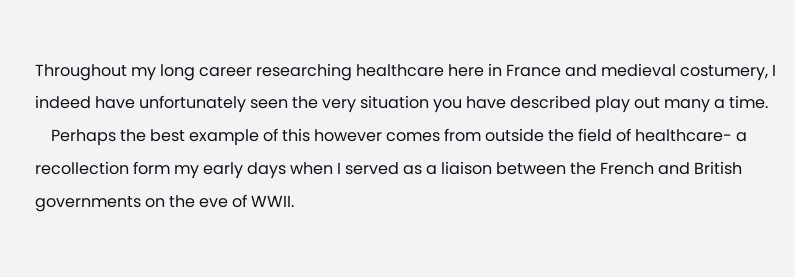Throughout my long career researching healthcare here in France and medieval costumery, I indeed have unfortunately seen the very situation you have described play out many a time.
    Perhaps the best example of this however comes from outside the field of healthcare- a recollection form my early days when I served as a liaison between the French and British governments on the eve of WWII.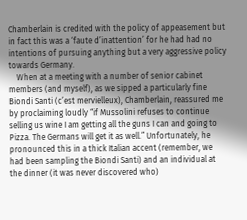Chamberlain is credited with the policy of appeasement but in fact this was a ‘faute d’inattention’ for he had had no intentions of pursuing anything but a very aggressive policy towards Germany.
    When at a meeting with a number of senior cabinet members (and myself), as we sipped a particularly fine Biondi Santi (c’est mervielleux), Chamberlain, reassured me by proclaiming loudly “if Mussolini refuses to continue selling us wine I am getting all the guns I can and going to Pizza. The Germans will get it as well.” Unfortunately, he pronounced this in a thick Italian accent (remember, we had been sampling the Biondi Santi) and an individual at the dinner (it was never discovered who)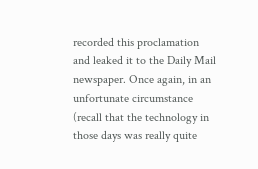recorded this proclamation and leaked it to the Daily Mail newspaper. Once again, in an unfortunate circumstance (recall that the technology in those days was really quite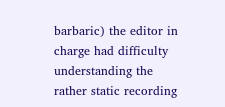barbaric) the editor in charge had difficulty understanding the rather static recording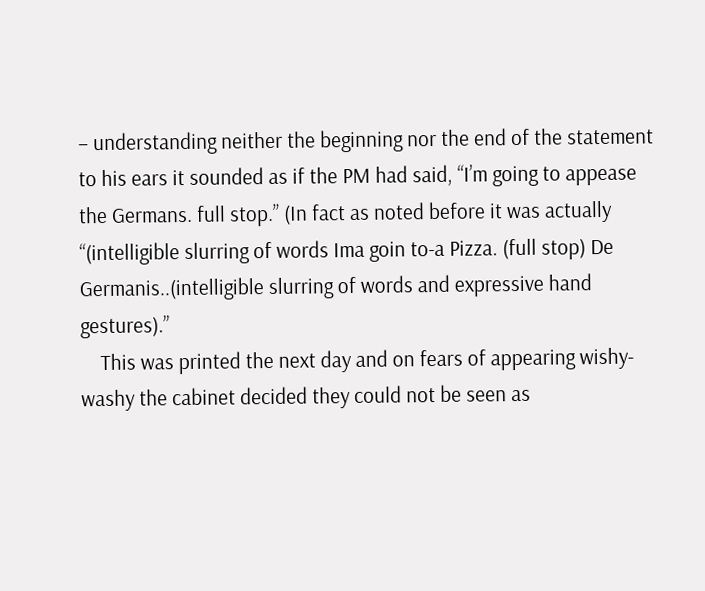– understanding neither the beginning nor the end of the statement to his ears it sounded as if the PM had said, “I’m going to appease the Germans. full stop.” (In fact as noted before it was actually “(intelligible slurring of words Ima goin to-a Pizza. (full stop) De Germanis..(intelligible slurring of words and expressive hand gestures).”
    This was printed the next day and on fears of appearing wishy-washy the cabinet decided they could not be seen as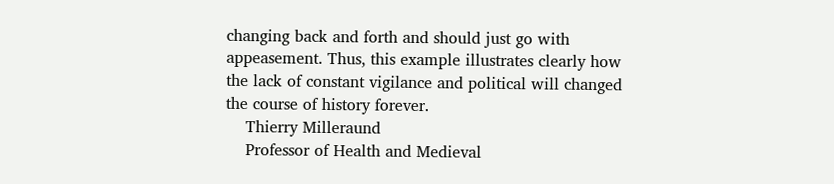changing back and forth and should just go with appeasement. Thus, this example illustrates clearly how the lack of constant vigilance and political will changed the course of history forever.
    Thierry Milleraund
    Professor of Health and Medieval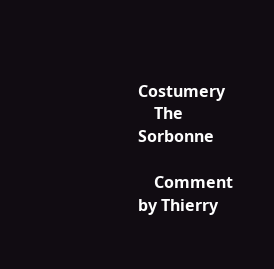Costumery
    The Sorbonne

    Comment by Thierry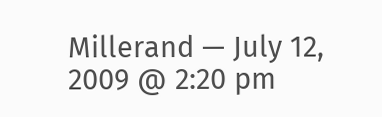Millerand — July 12, 2009 @ 2:20 pm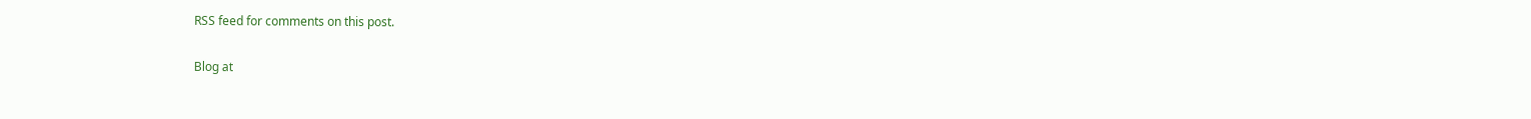RSS feed for comments on this post.

Blog at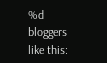%d bloggers like this: